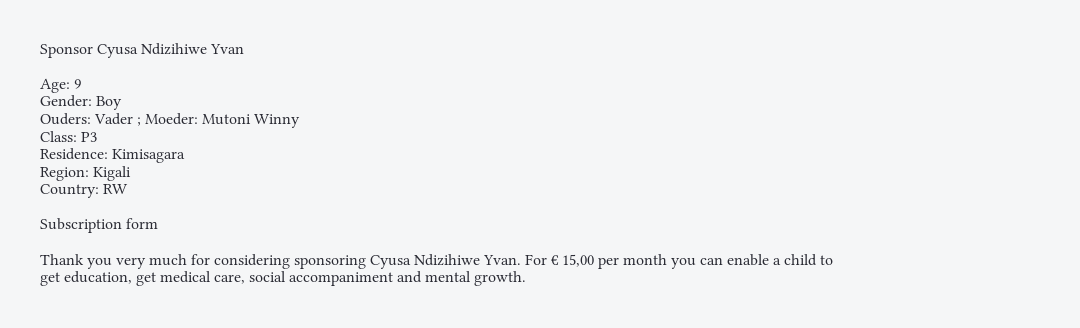Sponsor Cyusa Ndizihiwe Yvan

Age: 9
Gender: Boy
Ouders: Vader ; Moeder: Mutoni Winny
Class: P3
Residence: Kimisagara
Region: Kigali
Country: RW

Subscription form

Thank you very much for considering sponsoring Cyusa Ndizihiwe Yvan. For € 15,00 per month you can enable a child to get education, get medical care, social accompaniment and mental growth.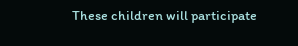These children will participate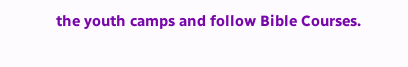the youth camps and follow Bible Courses.